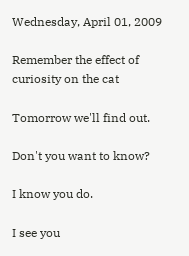Wednesday, April 01, 2009

Remember the effect of curiosity on the cat

Tomorrow we'll find out.

Don't you want to know?

I know you do.

I see you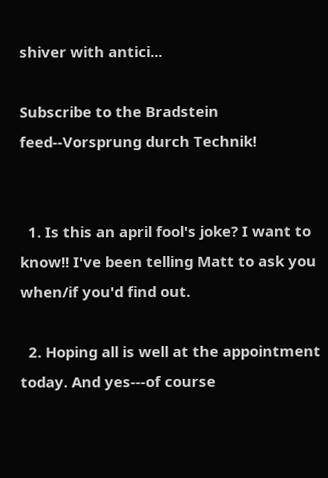shiver with antici...

Subscribe to the Bradstein feed--Vorsprung durch Technik!


  1. Is this an april fool's joke? I want to know!! I've been telling Matt to ask you when/if you'd find out.

  2. Hoping all is well at the appointment today. And yes---of course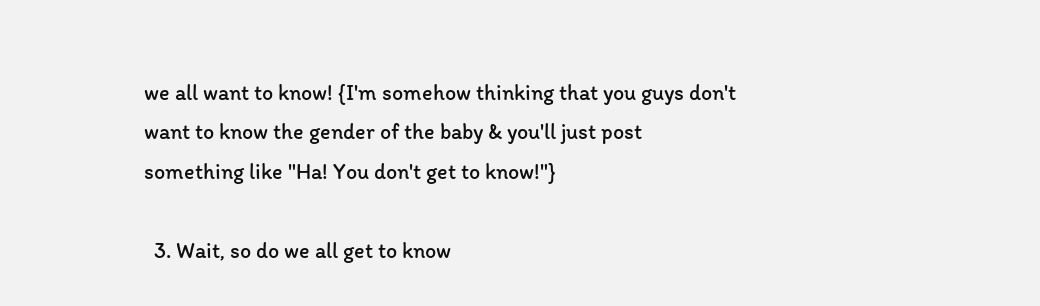we all want to know! {I'm somehow thinking that you guys don't want to know the gender of the baby & you'll just post something like "Ha! You don't get to know!"}

  3. Wait, so do we all get to know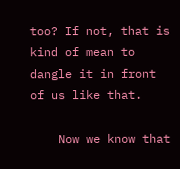too? If not, that is kind of mean to dangle it in front of us like that.

    Now we know that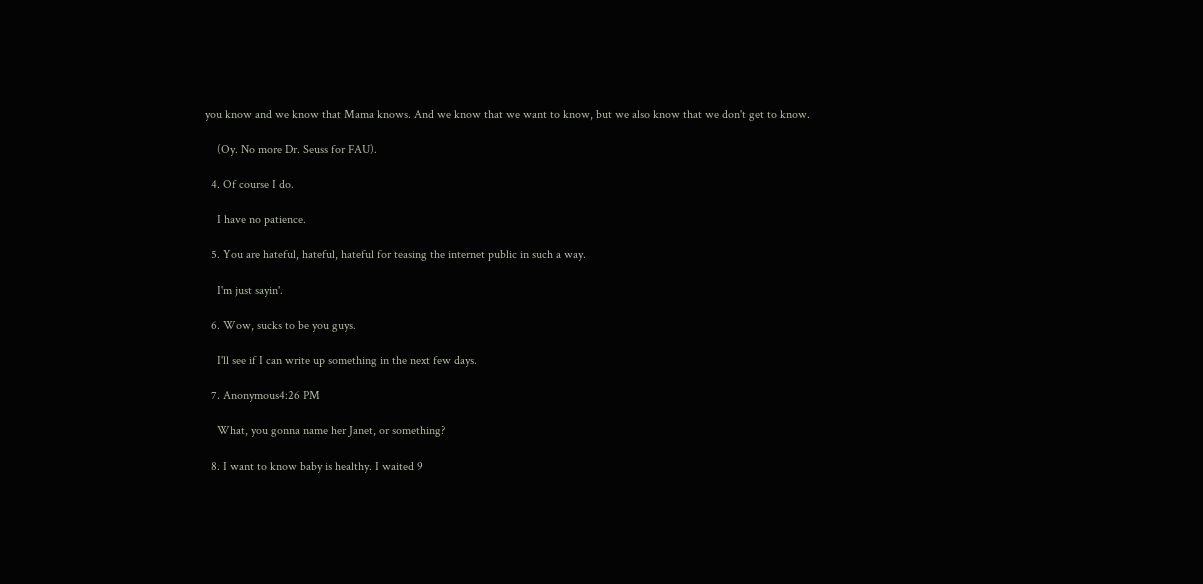you know and we know that Mama knows. And we know that we want to know, but we also know that we don't get to know.

    (Oy. No more Dr. Seuss for FAU).

  4. Of course I do.

    I have no patience.

  5. You are hateful, hateful, hateful for teasing the internet public in such a way.

    I'm just sayin'.

  6. Wow, sucks to be you guys.

    I'll see if I can write up something in the next few days.

  7. Anonymous4:26 PM

    What, you gonna name her Janet, or something?

  8. I want to know baby is healthy. I waited 9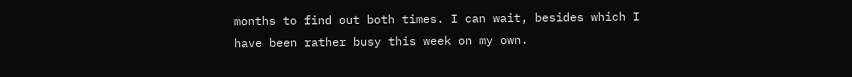months to find out both times. I can wait, besides which I have been rather busy this week on my own.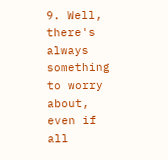9. Well, there's always something to worry about, even if all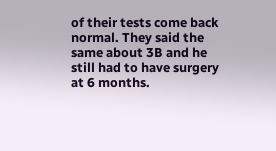of their tests come back normal. They said the same about 3B and he still had to have surgery at 6 months.